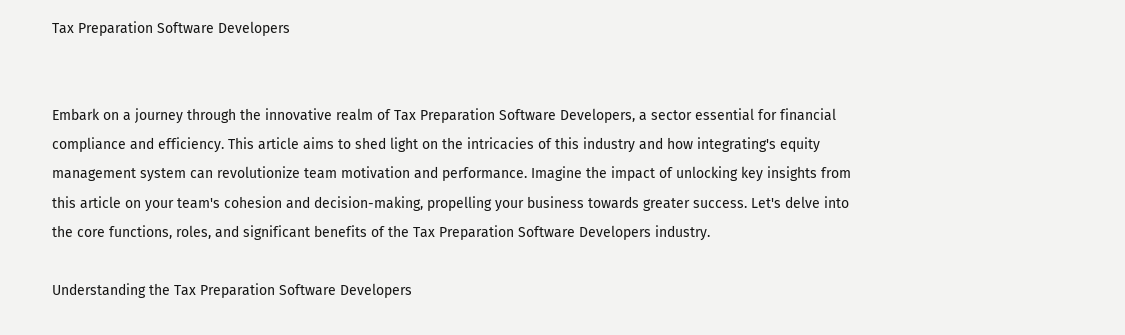Tax Preparation Software Developers


Embark on a journey through the innovative realm of Tax Preparation Software Developers, a sector essential for financial compliance and efficiency. This article aims to shed light on the intricacies of this industry and how integrating's equity management system can revolutionize team motivation and performance. Imagine the impact of unlocking key insights from this article on your team's cohesion and decision-making, propelling your business towards greater success. Let's delve into the core functions, roles, and significant benefits of the Tax Preparation Software Developers industry.

Understanding the Tax Preparation Software Developers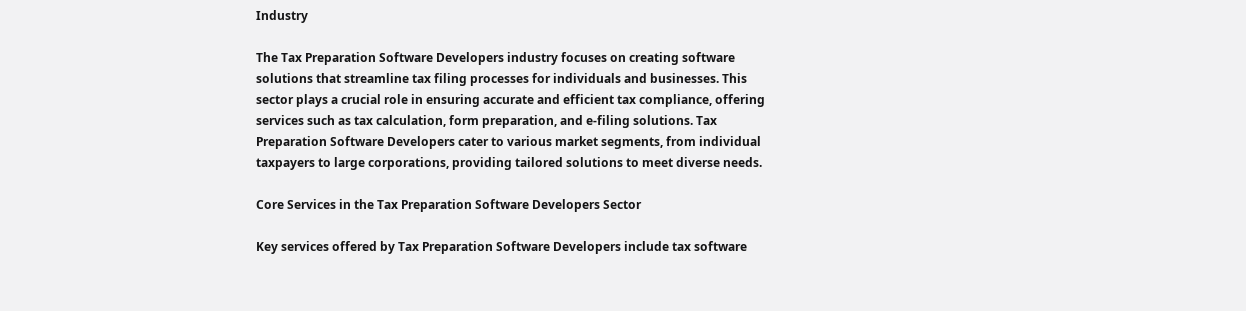Industry

The Tax Preparation Software Developers industry focuses on creating software solutions that streamline tax filing processes for individuals and businesses. This sector plays a crucial role in ensuring accurate and efficient tax compliance, offering services such as tax calculation, form preparation, and e-filing solutions. Tax Preparation Software Developers cater to various market segments, from individual taxpayers to large corporations, providing tailored solutions to meet diverse needs.

Core Services in the Tax Preparation Software Developers Sector

Key services offered by Tax Preparation Software Developers include tax software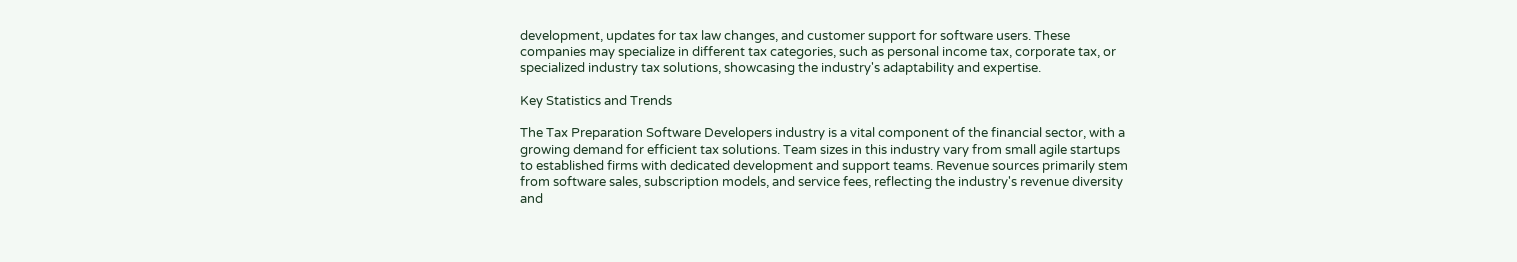development, updates for tax law changes, and customer support for software users. These companies may specialize in different tax categories, such as personal income tax, corporate tax, or specialized industry tax solutions, showcasing the industry's adaptability and expertise.

Key Statistics and Trends

The Tax Preparation Software Developers industry is a vital component of the financial sector, with a growing demand for efficient tax solutions. Team sizes in this industry vary from small agile startups to established firms with dedicated development and support teams. Revenue sources primarily stem from software sales, subscription models, and service fees, reflecting the industry's revenue diversity and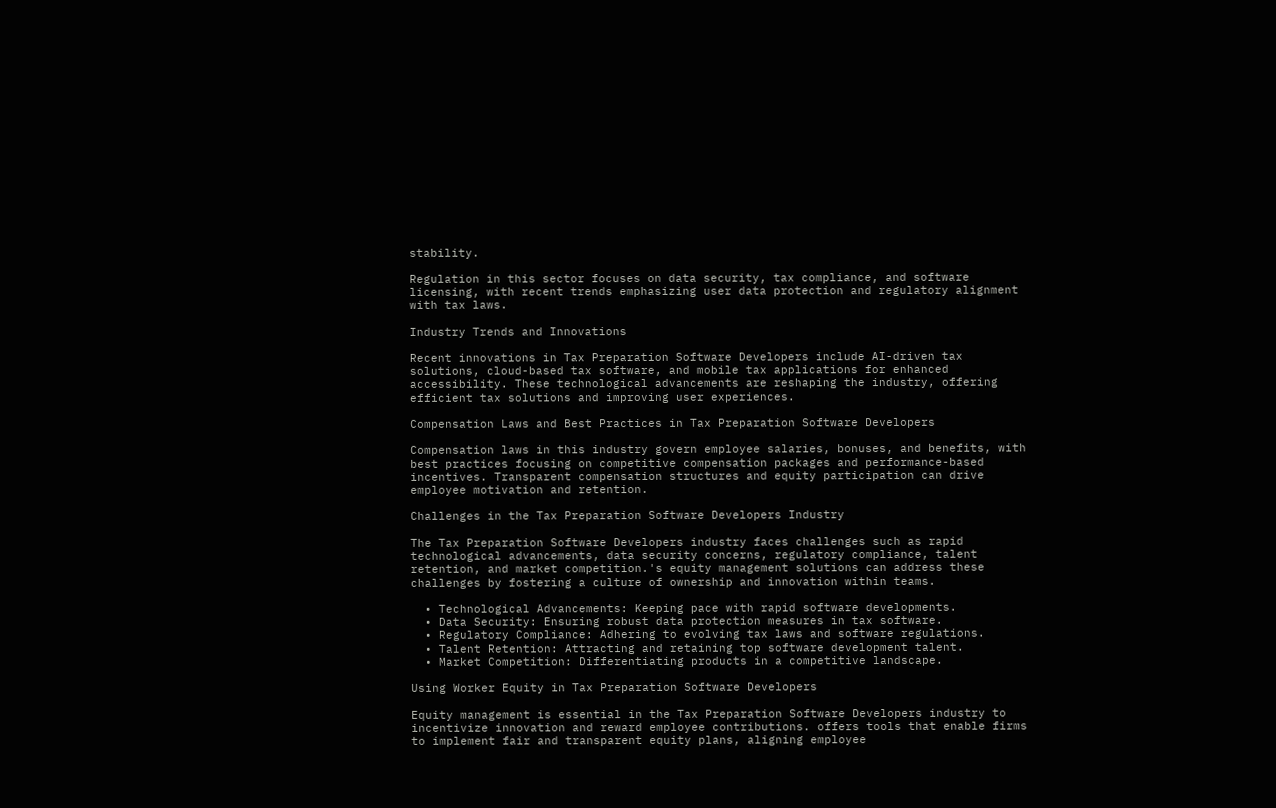stability.

Regulation in this sector focuses on data security, tax compliance, and software licensing, with recent trends emphasizing user data protection and regulatory alignment with tax laws.

Industry Trends and Innovations

Recent innovations in Tax Preparation Software Developers include AI-driven tax solutions, cloud-based tax software, and mobile tax applications for enhanced accessibility. These technological advancements are reshaping the industry, offering efficient tax solutions and improving user experiences.

Compensation Laws and Best Practices in Tax Preparation Software Developers

Compensation laws in this industry govern employee salaries, bonuses, and benefits, with best practices focusing on competitive compensation packages and performance-based incentives. Transparent compensation structures and equity participation can drive employee motivation and retention.

Challenges in the Tax Preparation Software Developers Industry

The Tax Preparation Software Developers industry faces challenges such as rapid technological advancements, data security concerns, regulatory compliance, talent retention, and market competition.'s equity management solutions can address these challenges by fostering a culture of ownership and innovation within teams.

  • Technological Advancements: Keeping pace with rapid software developments.
  • Data Security: Ensuring robust data protection measures in tax software.
  • Regulatory Compliance: Adhering to evolving tax laws and software regulations.
  • Talent Retention: Attracting and retaining top software development talent.
  • Market Competition: Differentiating products in a competitive landscape.

Using Worker Equity in Tax Preparation Software Developers

Equity management is essential in the Tax Preparation Software Developers industry to incentivize innovation and reward employee contributions. offers tools that enable firms to implement fair and transparent equity plans, aligning employee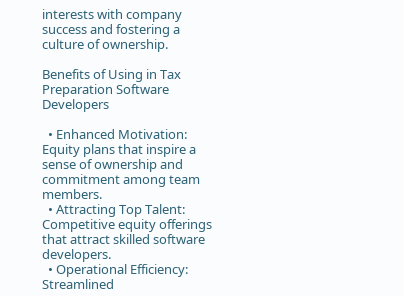interests with company success and fostering a culture of ownership.

Benefits of Using in Tax Preparation Software Developers

  • Enhanced Motivation: Equity plans that inspire a sense of ownership and commitment among team members.
  • Attracting Top Talent: Competitive equity offerings that attract skilled software developers.
  • Operational Efficiency: Streamlined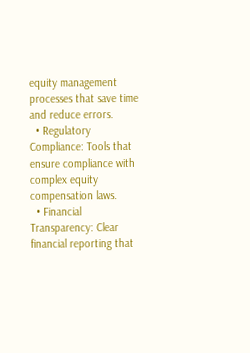equity management processes that save time and reduce errors.
  • Regulatory Compliance: Tools that ensure compliance with complex equity compensation laws.
  • Financial Transparency: Clear financial reporting that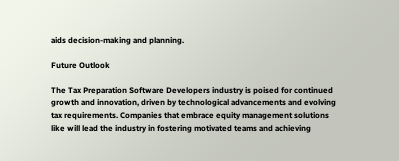aids decision-making and planning.

Future Outlook

The Tax Preparation Software Developers industry is poised for continued growth and innovation, driven by technological advancements and evolving tax requirements. Companies that embrace equity management solutions like will lead the industry in fostering motivated teams and achieving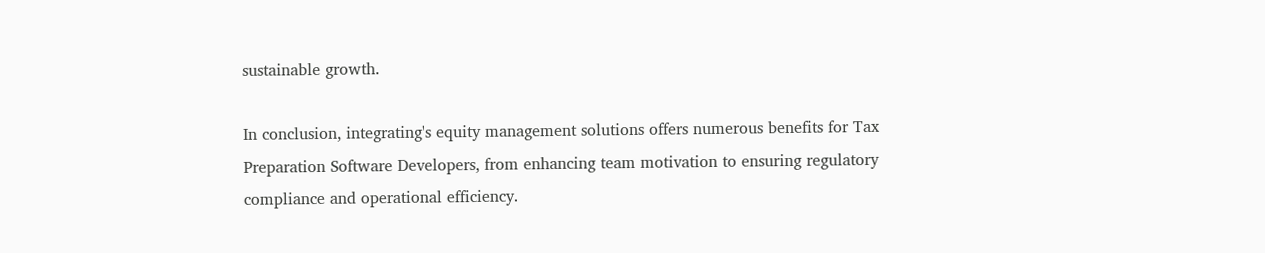sustainable growth.

In conclusion, integrating's equity management solutions offers numerous benefits for Tax Preparation Software Developers, from enhancing team motivation to ensuring regulatory compliance and operational efficiency.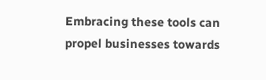Embracing these tools can propel businesses towards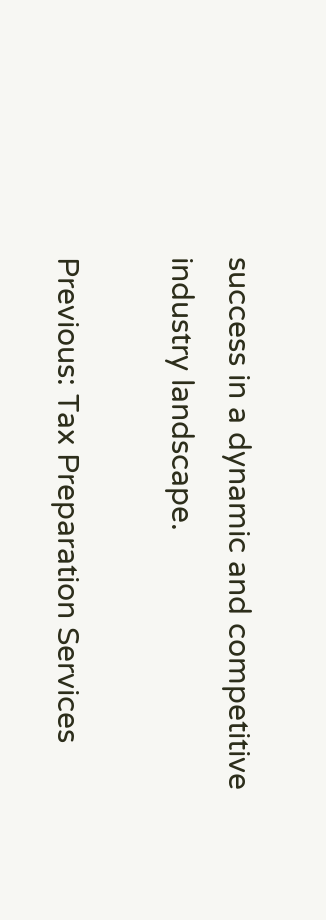success in a dynamic and competitive industry landscape.

Previous: Tax Preparation Services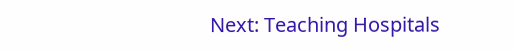Next: Teaching Hospitals